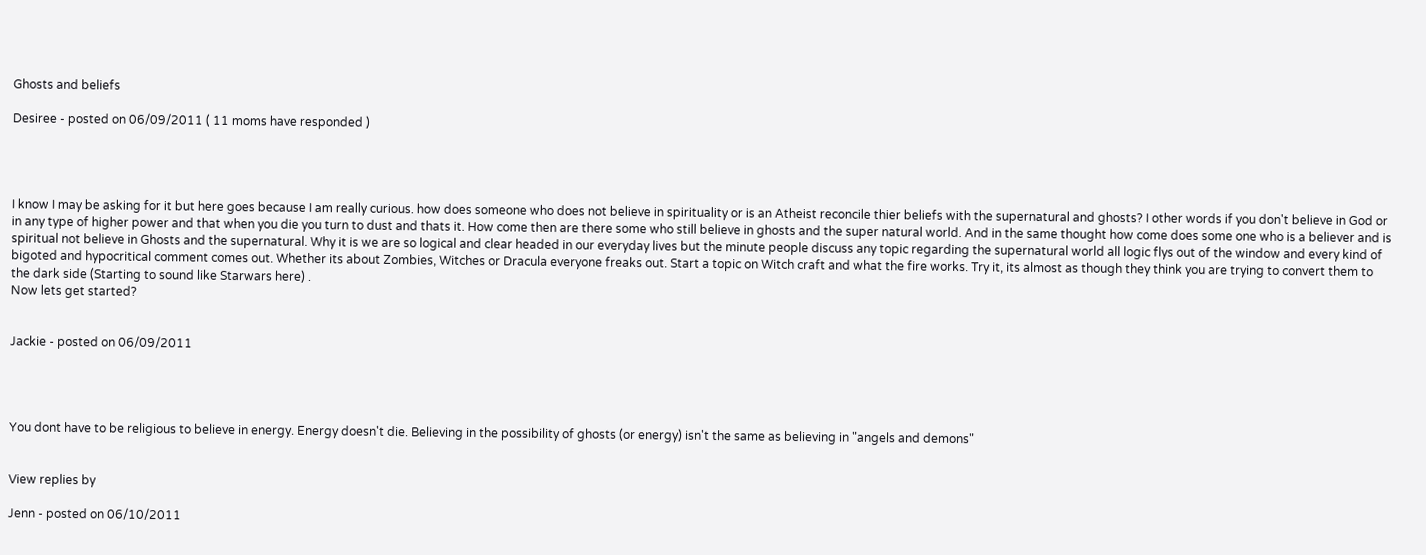Ghosts and beliefs

Desiree - posted on 06/09/2011 ( 11 moms have responded )




I know I may be asking for it but here goes because I am really curious. how does someone who does not believe in spirituality or is an Atheist reconcile thier beliefs with the supernatural and ghosts? I other words if you don't believe in God or in any type of higher power and that when you die you turn to dust and thats it. How come then are there some who still believe in ghosts and the super natural world. And in the same thought how come does some one who is a believer and is spiritual not believe in Ghosts and the supernatural. Why it is we are so logical and clear headed in our everyday lives but the minute people discuss any topic regarding the supernatural world all logic flys out of the window and every kind of bigoted and hypocritical comment comes out. Whether its about Zombies, Witches or Dracula everyone freaks out. Start a topic on Witch craft and what the fire works. Try it, its almost as though they think you are trying to convert them to the dark side (Starting to sound like Starwars here) .
Now lets get started?


Jackie - posted on 06/09/2011




You dont have to be religious to believe in energy. Energy doesn't die. Believing in the possibility of ghosts (or energy) isn't the same as believing in "angels and demons"


View replies by

Jenn - posted on 06/10/2011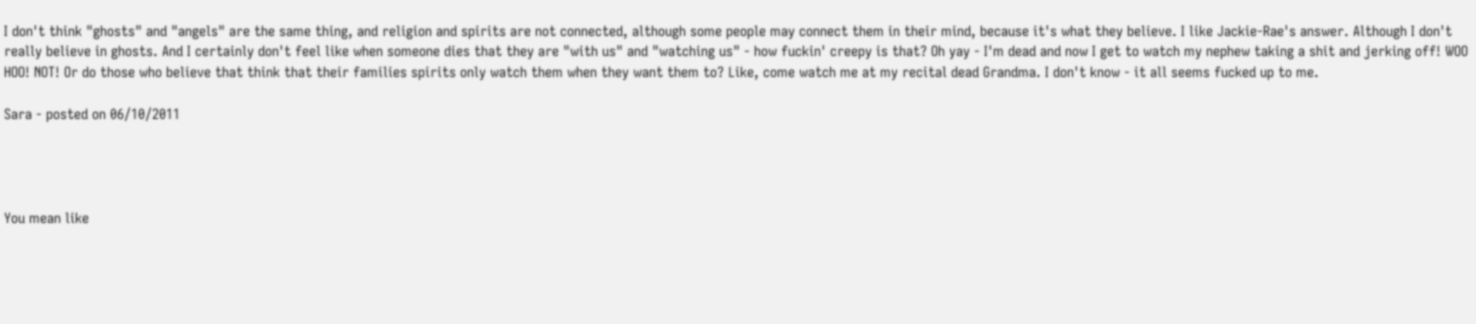I don't think "ghosts" and "angels" are the same thing, and religion and spirits are not connected, although some people may connect them in their mind, because it's what they believe. I like Jackie-Rae's answer. Although I don't really believe in ghosts. And I certainly don't feel like when someone dies that they are "with us" and "watching us" - how fuckin' creepy is that? Oh yay - I'm dead and now I get to watch my nephew taking a shit and jerking off! WOO HOO! NOT! Or do those who believe that think that their families spirits only watch them when they want them to? Like, come watch me at my recital dead Grandma. I don't know - it all seems fucked up to me.

Sara - posted on 06/10/2011




You mean like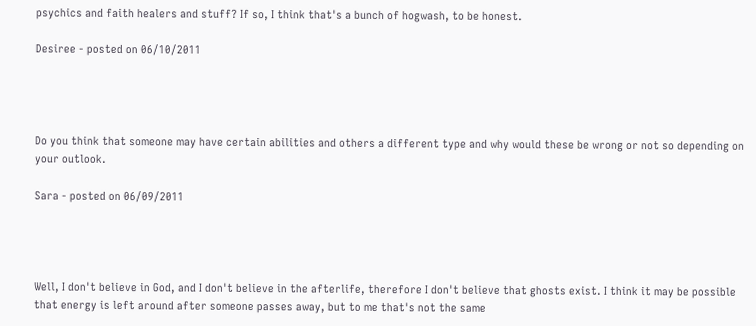psychics and faith healers and stuff? If so, I think that's a bunch of hogwash, to be honest.

Desiree - posted on 06/10/2011




Do you think that someone may have certain abilities and others a different type and why would these be wrong or not so depending on your outlook.

Sara - posted on 06/09/2011




Well, I don't believe in God, and I don't believe in the afterlife, therefore I don't believe that ghosts exist. I think it may be possible that energy is left around after someone passes away, but to me that's not the same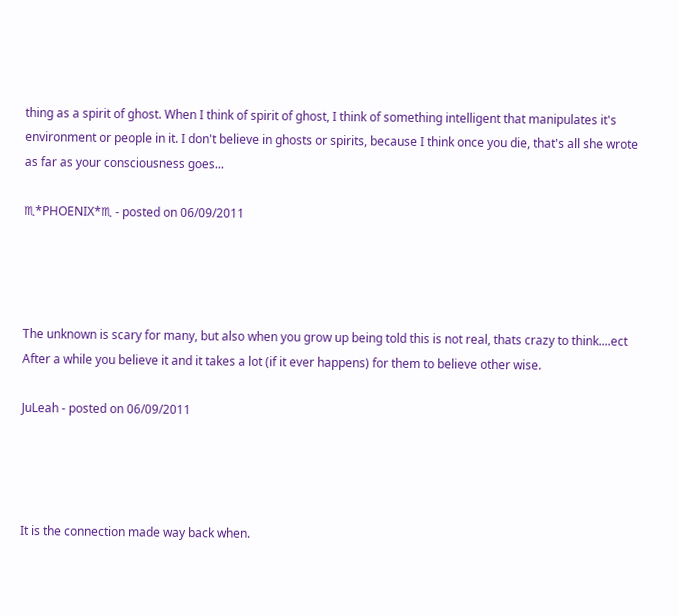thing as a spirit of ghost. When I think of spirit of ghost, I think of something intelligent that manipulates it's environment or people in it. I don't believe in ghosts or spirits, because I think once you die, that's all she wrote as far as your consciousness goes...

♏*PHOENIX*♏ - posted on 06/09/2011




The unknown is scary for many, but also when you grow up being told this is not real, thats crazy to think....ect
After a while you believe it and it takes a lot (if it ever happens) for them to believe other wise.

JuLeah - posted on 06/09/2011




It is the connection made way back when.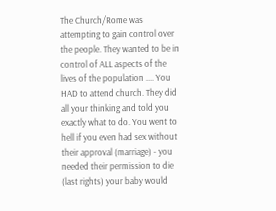The Church/Rome was attempting to gain control over the people. They wanted to be in control of ALL aspects of the lives of the population .... You HAD to attend church. They did all your thinking and told you exactly what to do. You went to hell if you even had sex without their approval (marriage) - you needed their permission to die (last rights) your baby would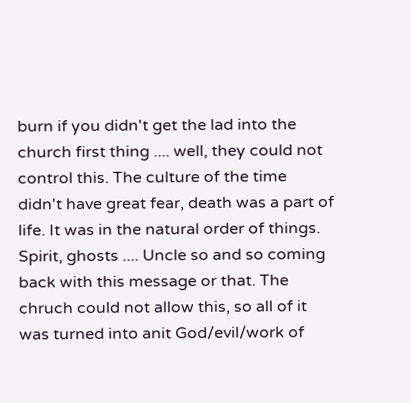burn if you didn't get the lad into the church first thing .... well, they could not control this. The culture of the time didn't have great fear, death was a part of life. It was in the natural order of things. Spirit, ghosts .... Uncle so and so coming back with this message or that. The chruch could not allow this, so all of it was turned into anit God/evil/work of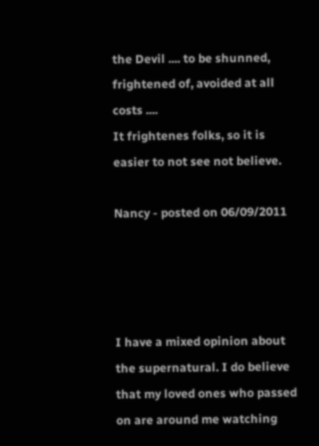the Devil .... to be shunned, frightened of, avoided at all costs ....
It frightenes folks, so it is easier to not see not believe.

Nancy - posted on 06/09/2011




I have a mixed opinion about the supernatural. I do believe that my loved ones who passed on are around me watching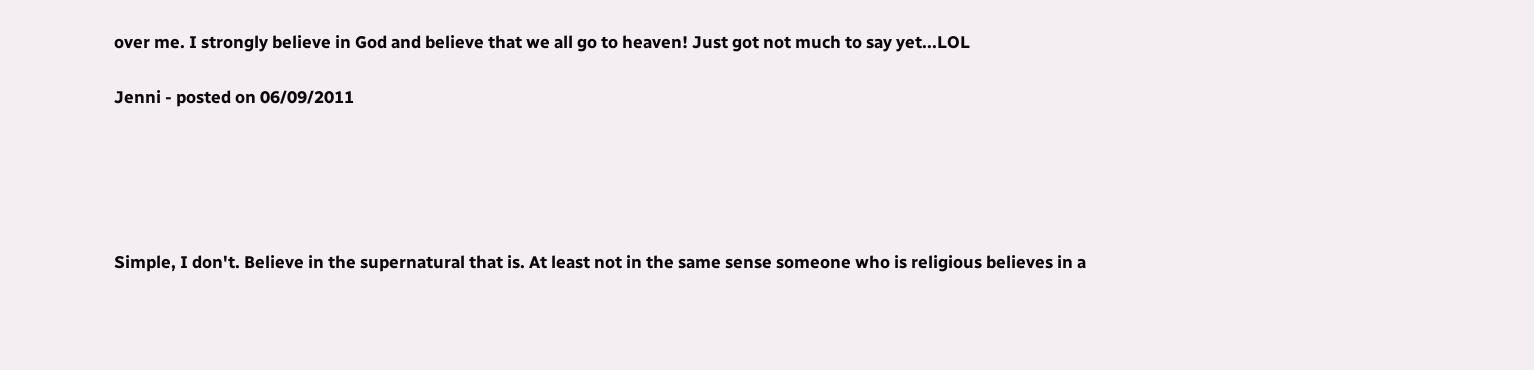over me. I strongly believe in God and believe that we all go to heaven! Just got not much to say yet...LOL

Jenni - posted on 06/09/2011





Simple, I don't. Believe in the supernatural that is. At least not in the same sense someone who is religious believes in a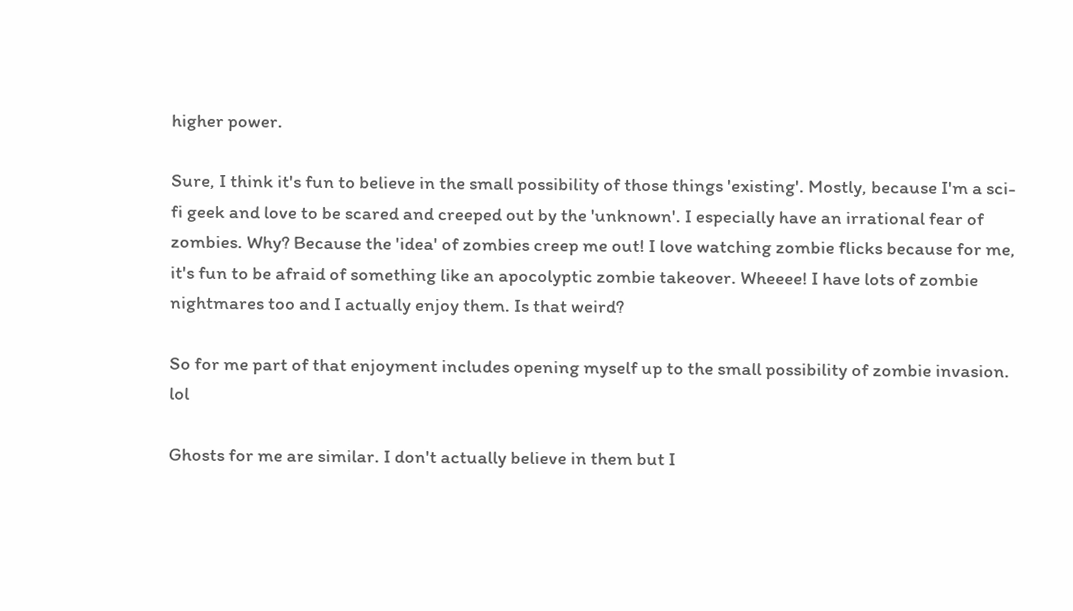higher power.

Sure, I think it's fun to believe in the small possibility of those things 'existing'. Mostly, because I'm a sci-fi geek and love to be scared and creeped out by the 'unknown'. I especially have an irrational fear of zombies. Why? Because the 'idea' of zombies creep me out! I love watching zombie flicks because for me, it's fun to be afraid of something like an apocolyptic zombie takeover. Wheeee! I have lots of zombie nightmares too and I actually enjoy them. Is that weird?

So for me part of that enjoyment includes opening myself up to the small possibility of zombie invasion. lol

Ghosts for me are similar. I don't actually believe in them but I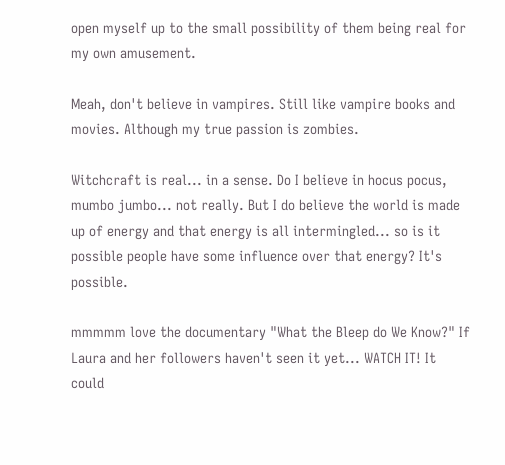open myself up to the small possibility of them being real for my own amusement.

Meah, don't believe in vampires. Still like vampire books and movies. Although my true passion is zombies.

Witchcraft is real... in a sense. Do I believe in hocus pocus, mumbo jumbo... not really. But I do believe the world is made up of energy and that energy is all intermingled... so is it possible people have some influence over that energy? It's possible.

mmmmm love the documentary "What the Bleep do We Know?" If Laura and her followers haven't seen it yet... WATCH IT! It could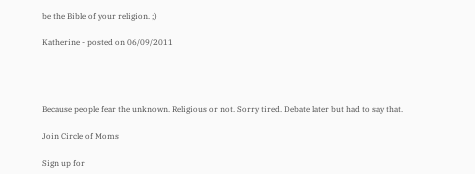be the Bible of your religion. ;)

Katherine - posted on 06/09/2011




Because people fear the unknown. Religious or not. Sorry tired. Debate later but had to say that.

Join Circle of Moms

Sign up for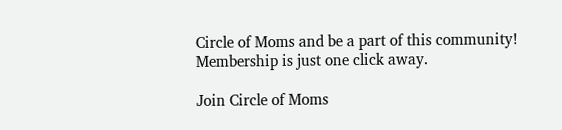Circle of Moms and be a part of this community! Membership is just one click away.

Join Circle of Moms